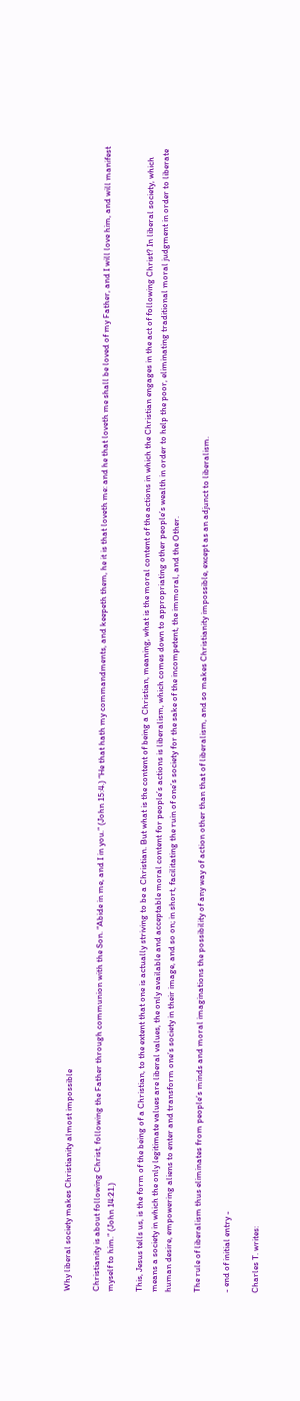Why liberal society makes Christianity almost impossible

Christianity is about following Christ, following the Father through communion with the Son. “Abide in me, and I in you.” (John 15:4.) “He that hath my commandments, and keepeth them, he it is that loveth me: and he that loveth me shall be loved of my Father, and I will love him, and will manifest myself to him.” (John 14:21.)

This, Jesus tells us, is the form of the being of a Christian, to the extent that one is actually striving to be a Christian. But what is the content of being a Christian, meaning, what is the moral content of the actions in which the Christian engages in the act of following Christ? In liberal society, which means a society in which the only legitimate values are liberal values, the only available and acceptable moral content for people’s actions is liberalism, which comes down to appropriating other people’s wealth in order to help the poor, eliminating traditional moral judgment in order to liberate human desire, empowering aliens to enter and transform one’s society in their image, and so on; in short, facilitating the ruin of one’s society for the sake of the incompetent, the immoral, and the Other.

The rule of liberalism thus eliminates from people’s minds and moral imaginations the possibility of any way of action other than that of liberalism, and so makes Christianity impossible, except as an adjunct to liberalism.

- end of initial entry -

Charles T. writes: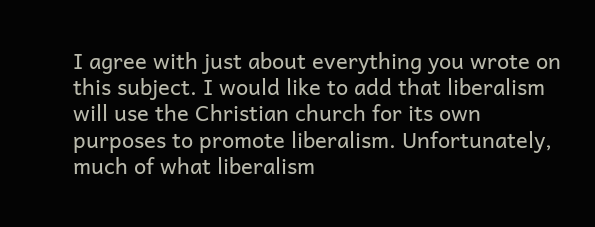I agree with just about everything you wrote on this subject. I would like to add that liberalism will use the Christian church for its own purposes to promote liberalism. Unfortunately, much of what liberalism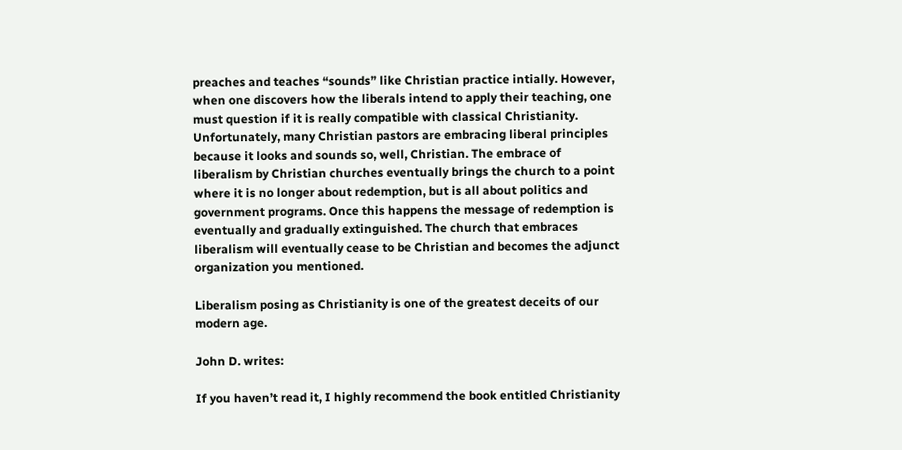preaches and teaches “sounds” like Christian practice intially. However, when one discovers how the liberals intend to apply their teaching, one must question if it is really compatible with classical Christianity. Unfortunately, many Christian pastors are embracing liberal principles because it looks and sounds so, well, Christian. The embrace of liberalism by Christian churches eventually brings the church to a point where it is no longer about redemption, but is all about politics and government programs. Once this happens the message of redemption is eventually and gradually extinguished. The church that embraces liberalism will eventually cease to be Christian and becomes the adjunct organization you mentioned.

Liberalism posing as Christianity is one of the greatest deceits of our modern age.

John D. writes:

If you haven’t read it, I highly recommend the book entitled Christianity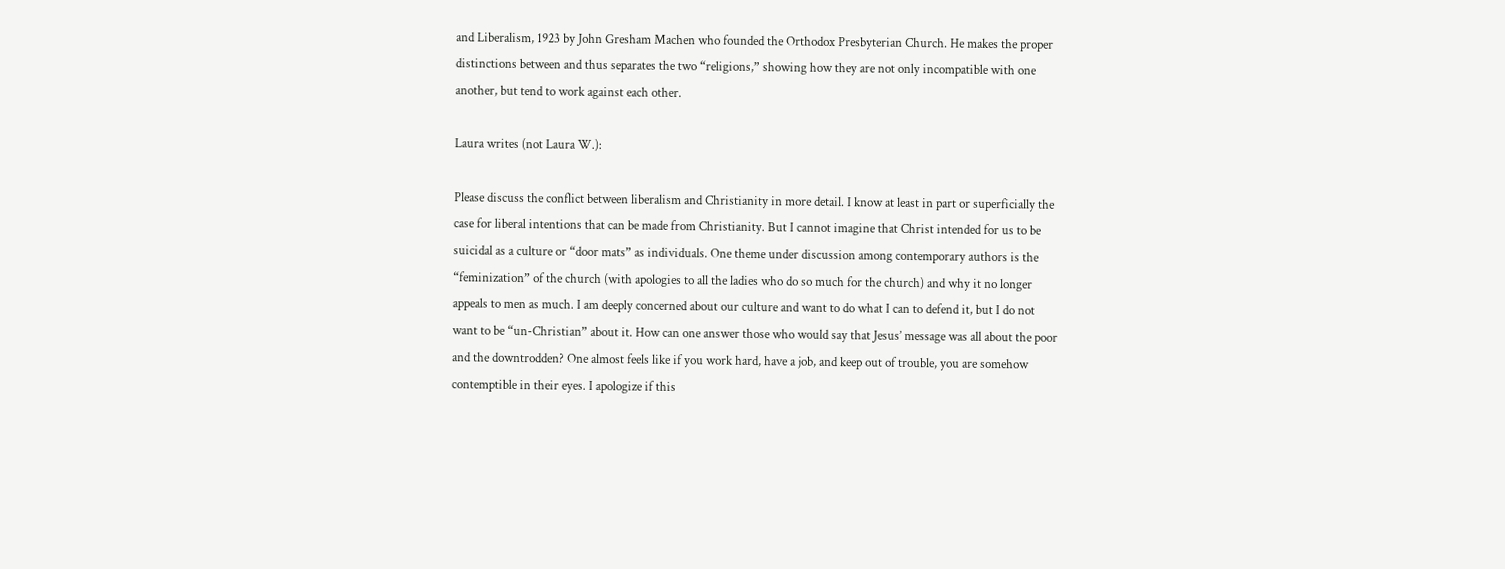and Liberalism, 1923 by John Gresham Machen who founded the Orthodox Presbyterian Church. He makes the proper distinctions between and thus separates the two “religions,” showing how they are not only incompatible with one another, but tend to work against each other.

Laura writes (not Laura W.):

Please discuss the conflict between liberalism and Christianity in more detail. I know at least in part or superficially the case for liberal intentions that can be made from Christianity. But I cannot imagine that Christ intended for us to be suicidal as a culture or “door mats” as individuals. One theme under discussion among contemporary authors is the “feminization” of the church (with apologies to all the ladies who do so much for the church) and why it no longer appeals to men as much. I am deeply concerned about our culture and want to do what I can to defend it, but I do not want to be “un-Christian” about it. How can one answer those who would say that Jesus’ message was all about the poor and the downtrodden? One almost feels like if you work hard, have a job, and keep out of trouble, you are somehow contemptible in their eyes. I apologize if this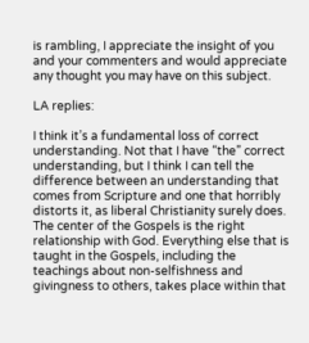is rambling, I appreciate the insight of you and your commenters and would appreciate any thought you may have on this subject.

LA replies:

I think it’s a fundamental loss of correct understanding. Not that I have “the” correct understanding, but I think I can tell the difference between an understanding that comes from Scripture and one that horribly distorts it, as liberal Christianity surely does. The center of the Gospels is the right relationship with God. Everything else that is taught in the Gospels, including the teachings about non-selfishness and givingness to others, takes place within that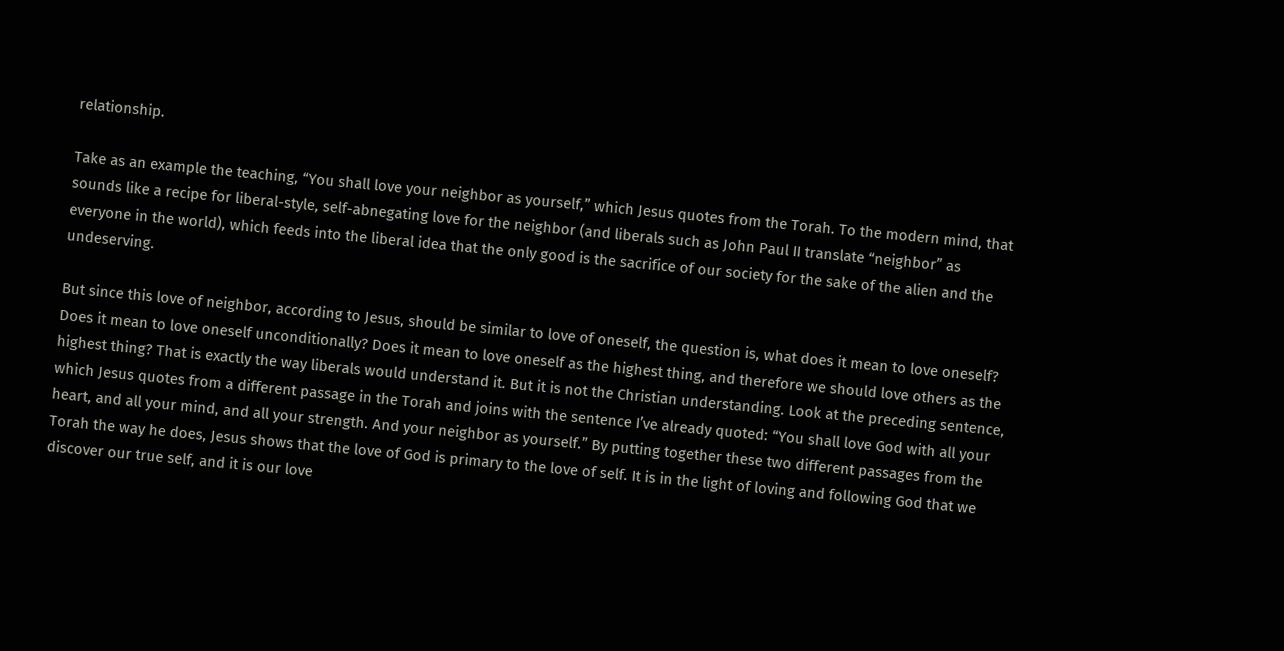relationship.

Take as an example the teaching, “You shall love your neighbor as yourself,” which Jesus quotes from the Torah. To the modern mind, that sounds like a recipe for liberal-style, self-abnegating love for the neighbor (and liberals such as John Paul II translate “neighbor” as everyone in the world), which feeds into the liberal idea that the only good is the sacrifice of our society for the sake of the alien and the undeserving.

But since this love of neighbor, according to Jesus, should be similar to love of oneself, the question is, what does it mean to love oneself? Does it mean to love oneself unconditionally? Does it mean to love oneself as the highest thing, and therefore we should love others as the highest thing? That is exactly the way liberals would understand it. But it is not the Christian understanding. Look at the preceding sentence, which Jesus quotes from a different passage in the Torah and joins with the sentence I’ve already quoted: “You shall love God with all your heart, and all your mind, and all your strength. And your neighbor as yourself.” By putting together these two different passages from the Torah the way he does, Jesus shows that the love of God is primary to the love of self. It is in the light of loving and following God that we discover our true self, and it is our love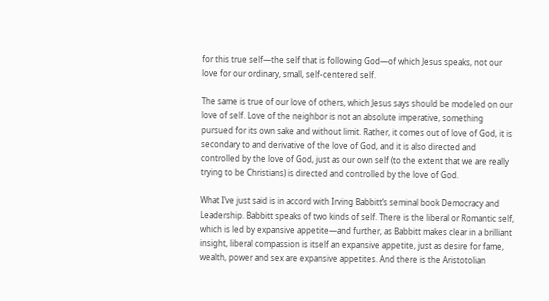for this true self—the self that is following God—of which Jesus speaks, not our love for our ordinary, small, self-centered self.

The same is true of our love of others, which Jesus says should be modeled on our love of self. Love of the neighbor is not an absolute imperative, something pursued for its own sake and without limit. Rather, it comes out of love of God, it is secondary to and derivative of the love of God, and it is also directed and controlled by the love of God, just as our own self (to the extent that we are really trying to be Christians) is directed and controlled by the love of God.

What I’ve just said is in accord with Irving Babbitt’s seminal book Democracy and Leadership. Babbitt speaks of two kinds of self. There is the liberal or Romantic self, which is led by expansive appetite—and further, as Babbitt makes clear in a brilliant insight, liberal compassion is itself an expansive appetite, just as desire for fame, wealth, power and sex are expansive appetites. And there is the Aristotolian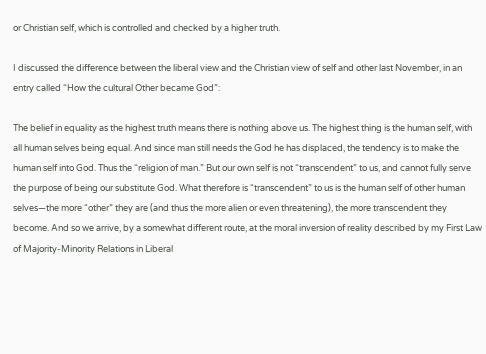or Christian self, which is controlled and checked by a higher truth.

I discussed the difference between the liberal view and the Christian view of self and other last November, in an entry called “How the cultural Other became God”:

The belief in equality as the highest truth means there is nothing above us. The highest thing is the human self, with all human selves being equal. And since man still needs the God he has displaced, the tendency is to make the human self into God. Thus the “religion of man.” But our own self is not “transcendent” to us, and cannot fully serve the purpose of being our substitute God. What therefore is “transcendent” to us is the human self of other human selves—the more “other” they are (and thus the more alien or even threatening), the more transcendent they become. And so we arrive, by a somewhat different route, at the moral inversion of reality described by my First Law of Majority-Minority Relations in Liberal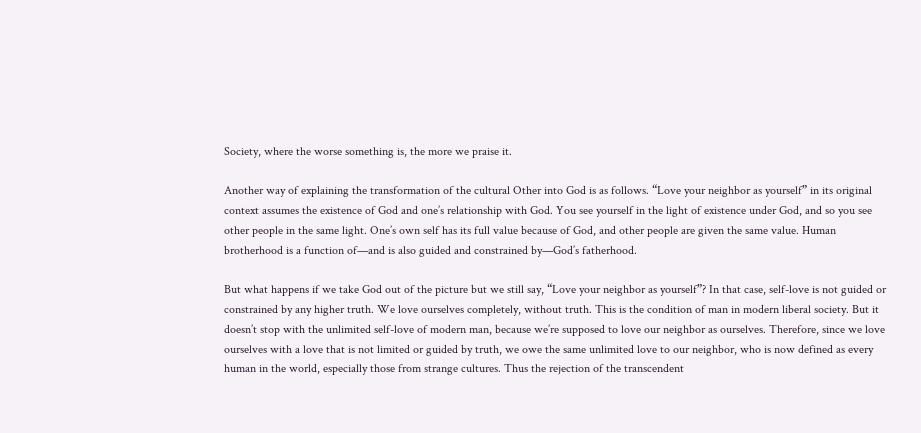Society, where the worse something is, the more we praise it.

Another way of explaining the transformation of the cultural Other into God is as follows. “Love your neighbor as yourself” in its original context assumes the existence of God and one’s relationship with God. You see yourself in the light of existence under God, and so you see other people in the same light. One’s own self has its full value because of God, and other people are given the same value. Human brotherhood is a function of—and is also guided and constrained by—God’s fatherhood.

But what happens if we take God out of the picture but we still say, “Love your neighbor as yourself”? In that case, self-love is not guided or constrained by any higher truth. We love ourselves completely, without truth. This is the condition of man in modern liberal society. But it doesn’t stop with the unlimited self-love of modern man, because we’re supposed to love our neighbor as ourselves. Therefore, since we love ourselves with a love that is not limited or guided by truth, we owe the same unlimited love to our neighbor, who is now defined as every human in the world, especially those from strange cultures. Thus the rejection of the transcendent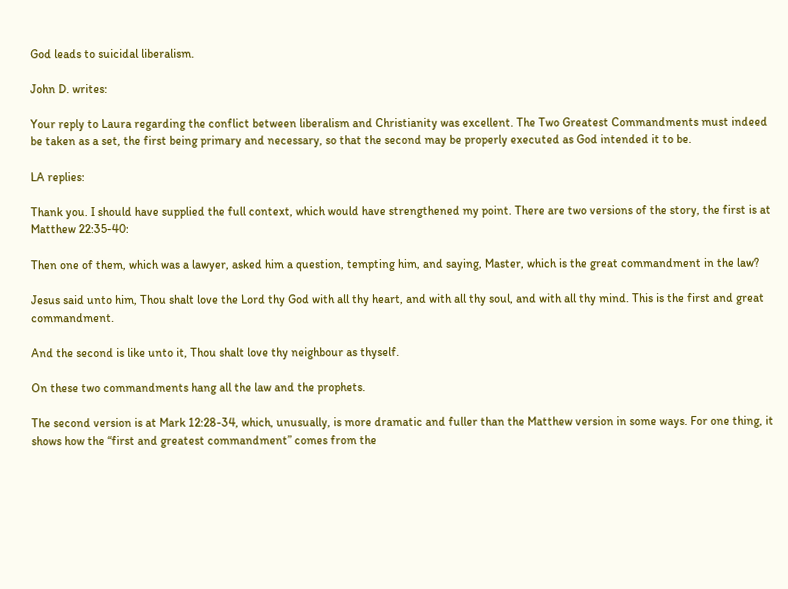God leads to suicidal liberalism.

John D. writes:

Your reply to Laura regarding the conflict between liberalism and Christianity was excellent. The Two Greatest Commandments must indeed be taken as a set, the first being primary and necessary, so that the second may be properly executed as God intended it to be.

LA replies:

Thank you. I should have supplied the full context, which would have strengthened my point. There are two versions of the story, the first is at Matthew 22:35-40:

Then one of them, which was a lawyer, asked him a question, tempting him, and saying, Master, which is the great commandment in the law?

Jesus said unto him, Thou shalt love the Lord thy God with all thy heart, and with all thy soul, and with all thy mind. This is the first and great commandment.

And the second is like unto it, Thou shalt love thy neighbour as thyself.

On these two commandments hang all the law and the prophets.

The second version is at Mark 12:28-34, which, unusually, is more dramatic and fuller than the Matthew version in some ways. For one thing, it shows how the “first and greatest commandment” comes from the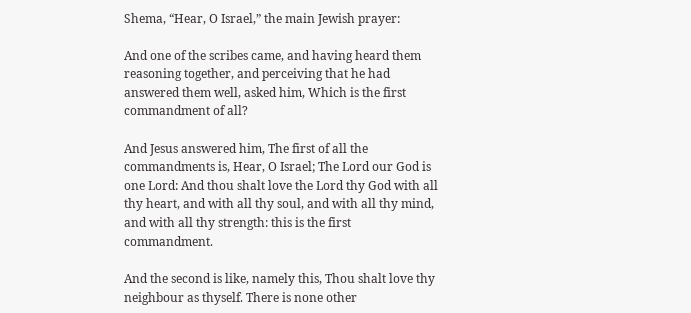Shema, “Hear, O Israel,” the main Jewish prayer:

And one of the scribes came, and having heard them reasoning together, and perceiving that he had answered them well, asked him, Which is the first commandment of all?

And Jesus answered him, The first of all the commandments is, Hear, O Israel; The Lord our God is one Lord: And thou shalt love the Lord thy God with all thy heart, and with all thy soul, and with all thy mind, and with all thy strength: this is the first commandment.

And the second is like, namely this, Thou shalt love thy neighbour as thyself. There is none other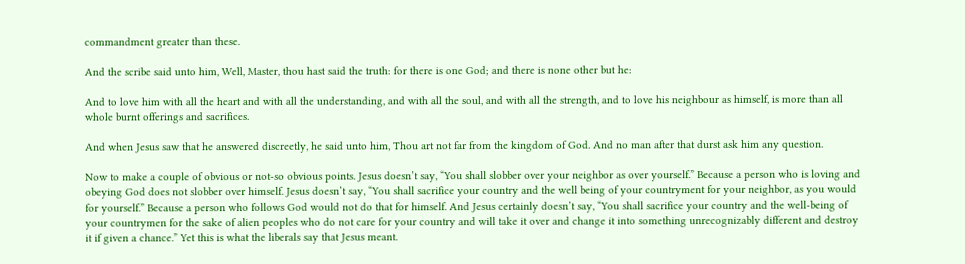commandment greater than these.

And the scribe said unto him, Well, Master, thou hast said the truth: for there is one God; and there is none other but he:

And to love him with all the heart and with all the understanding, and with all the soul, and with all the strength, and to love his neighbour as himself, is more than all whole burnt offerings and sacrifices.

And when Jesus saw that he answered discreetly, he said unto him, Thou art not far from the kingdom of God. And no man after that durst ask him any question.

Now to make a couple of obvious or not-so obvious points. Jesus doesn’t say, “You shall slobber over your neighbor as over yourself.” Because a person who is loving and obeying God does not slobber over himself. Jesus doesn’t say, “You shall sacrifice your country and the well being of your countryment for your neighbor, as you would for yourself.” Because a person who follows God would not do that for himself. And Jesus certainly doesn’t say, “You shall sacrifice your country and the well-being of your countrymen for the sake of alien peoples who do not care for your country and will take it over and change it into something unrecognizably different and destroy it if given a chance.” Yet this is what the liberals say that Jesus meant.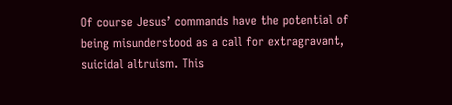Of course Jesus’ commands have the potential of being misunderstood as a call for extragravant, suicidal altruism. This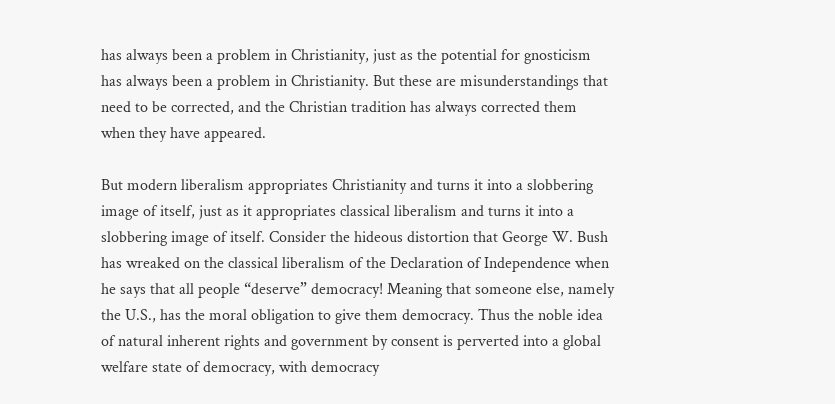has always been a problem in Christianity, just as the potential for gnosticism has always been a problem in Christianity. But these are misunderstandings that need to be corrected, and the Christian tradition has always corrected them when they have appeared.

But modern liberalism appropriates Christianity and turns it into a slobbering image of itself, just as it appropriates classical liberalism and turns it into a slobbering image of itself. Consider the hideous distortion that George W. Bush has wreaked on the classical liberalism of the Declaration of Independence when he says that all people “deserve” democracy! Meaning that someone else, namely the U.S., has the moral obligation to give them democracy. Thus the noble idea of natural inherent rights and government by consent is perverted into a global welfare state of democracy, with democracy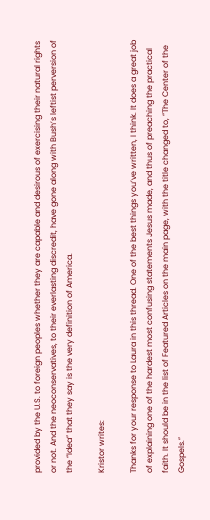provided by the U.S. to foreign peoples whether they are capable and desirous of exercising their natural rights or not. And the neoconservatives, to their everlasting discredit, have gone along with Bush’s leftist perversion of the “Idea” that they say is the very definition of America.

Kristor writes:

Thanks for your response to Laura in this thread. One of the best things you’ve written, I think. It does a great job of explaining one of the hardest most confusing statements Jesus made, and thus of preaching the practical faith. It should be in the list of Featured Articles on the main page, with the title changed to, “The Center of the Gospels.”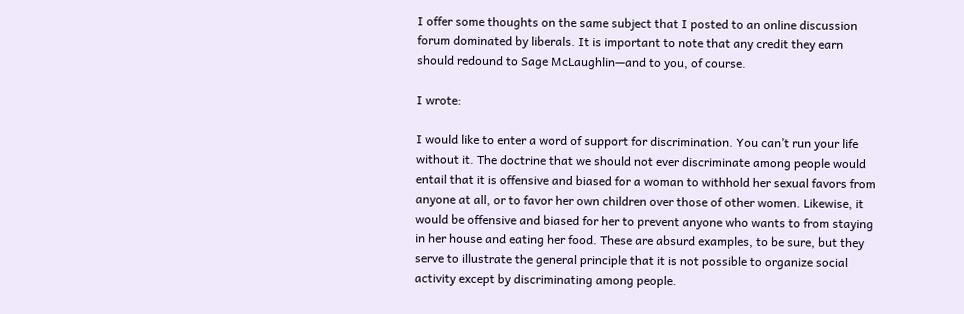I offer some thoughts on the same subject that I posted to an online discussion forum dominated by liberals. It is important to note that any credit they earn should redound to Sage McLaughlin—and to you, of course.

I wrote:

I would like to enter a word of support for discrimination. You can’t run your life without it. The doctrine that we should not ever discriminate among people would entail that it is offensive and biased for a woman to withhold her sexual favors from anyone at all, or to favor her own children over those of other women. Likewise, it would be offensive and biased for her to prevent anyone who wants to from staying in her house and eating her food. These are absurd examples, to be sure, but they serve to illustrate the general principle that it is not possible to organize social activity except by discriminating among people.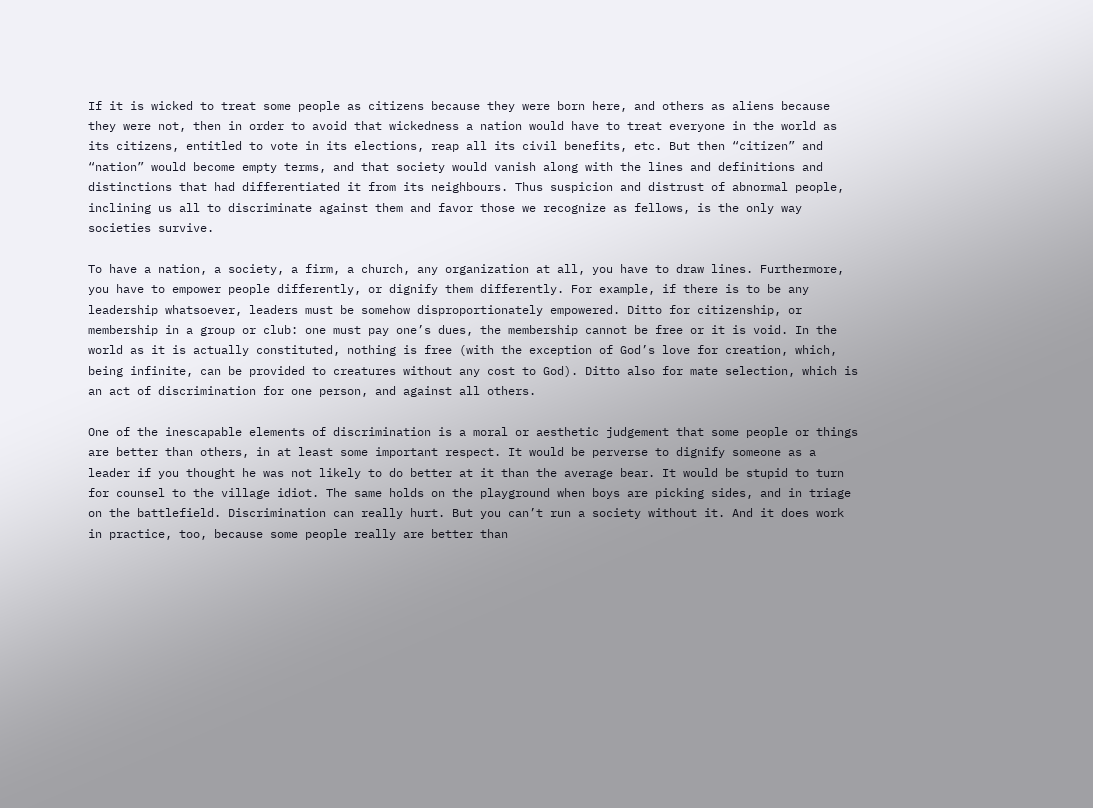If it is wicked to treat some people as citizens because they were born here, and others as aliens because they were not, then in order to avoid that wickedness a nation would have to treat everyone in the world as its citizens, entitled to vote in its elections, reap all its civil benefits, etc. But then “citizen” and “nation” would become empty terms, and that society would vanish along with the lines and definitions and distinctions that had differentiated it from its neighbours. Thus suspicion and distrust of abnormal people, inclining us all to discriminate against them and favor those we recognize as fellows, is the only way societies survive.

To have a nation, a society, a firm, a church, any organization at all, you have to draw lines. Furthermore, you have to empower people differently, or dignify them differently. For example, if there is to be any leadership whatsoever, leaders must be somehow disproportionately empowered. Ditto for citizenship, or membership in a group or club: one must pay one’s dues, the membership cannot be free or it is void. In the world as it is actually constituted, nothing is free (with the exception of God’s love for creation, which, being infinite, can be provided to creatures without any cost to God). Ditto also for mate selection, which is an act of discrimination for one person, and against all others.

One of the inescapable elements of discrimination is a moral or aesthetic judgement that some people or things are better than others, in at least some important respect. It would be perverse to dignify someone as a leader if you thought he was not likely to do better at it than the average bear. It would be stupid to turn for counsel to the village idiot. The same holds on the playground when boys are picking sides, and in triage on the battlefield. Discrimination can really hurt. But you can’t run a society without it. And it does work in practice, too, because some people really are better than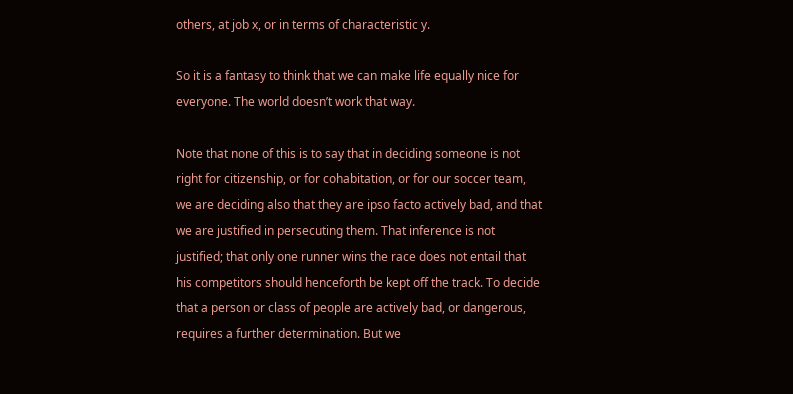others, at job x, or in terms of characteristic y.

So it is a fantasy to think that we can make life equally nice for everyone. The world doesn’t work that way.

Note that none of this is to say that in deciding someone is not right for citizenship, or for cohabitation, or for our soccer team, we are deciding also that they are ipso facto actively bad, and that we are justified in persecuting them. That inference is not justified; that only one runner wins the race does not entail that his competitors should henceforth be kept off the track. To decide that a person or class of people are actively bad, or dangerous, requires a further determination. But we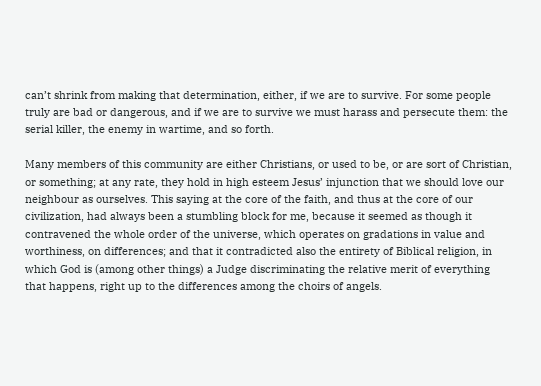can’t shrink from making that determination, either, if we are to survive. For some people truly are bad or dangerous, and if we are to survive we must harass and persecute them: the serial killer, the enemy in wartime, and so forth.

Many members of this community are either Christians, or used to be, or are sort of Christian, or something; at any rate, they hold in high esteem Jesus’ injunction that we should love our neighbour as ourselves. This saying at the core of the faith, and thus at the core of our civilization, had always been a stumbling block for me, because it seemed as though it contravened the whole order of the universe, which operates on gradations in value and worthiness, on differences; and that it contradicted also the entirety of Biblical religion, in which God is (among other things) a Judge discriminating the relative merit of everything that happens, right up to the differences among the choirs of angels.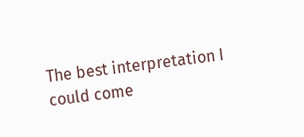The best interpretation I could come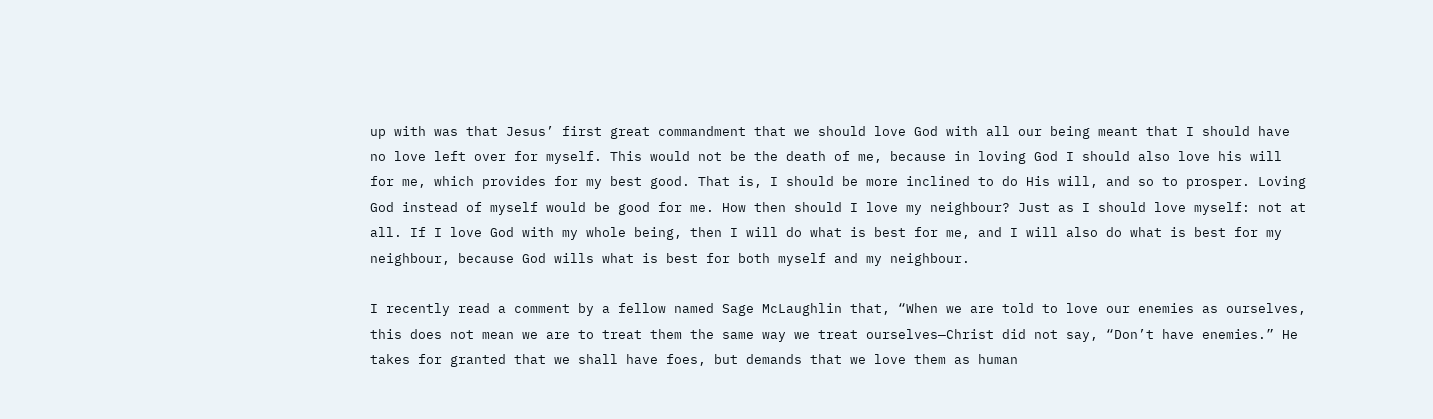up with was that Jesus’ first great commandment that we should love God with all our being meant that I should have no love left over for myself. This would not be the death of me, because in loving God I should also love his will for me, which provides for my best good. That is, I should be more inclined to do His will, and so to prosper. Loving God instead of myself would be good for me. How then should I love my neighbour? Just as I should love myself: not at all. If I love God with my whole being, then I will do what is best for me, and I will also do what is best for my neighbour, because God wills what is best for both myself and my neighbour.

I recently read a comment by a fellow named Sage McLaughlin that, “When we are told to love our enemies as ourselves, this does not mean we are to treat them the same way we treat ourselves—Christ did not say, “Don’t have enemies.” He takes for granted that we shall have foes, but demands that we love them as human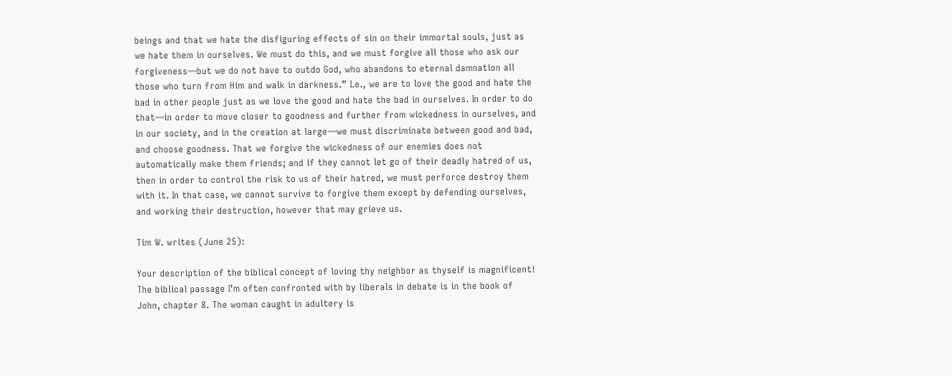beings and that we hate the disfiguring effects of sin on their immortal souls, just as we hate them in ourselves. We must do this, and we must forgive all those who ask our forgiveness—but we do not have to outdo God, who abandons to eternal damnation all those who turn from Him and walk in darkness.” I.e., we are to love the good and hate the bad in other people just as we love the good and hate the bad in ourselves. In order to do that—in order to move closer to goodness and further from wickedness in ourselves, and in our society, and in the creation at large—we must discriminate between good and bad, and choose goodness. That we forgive the wickedness of our enemies does not automatically make them friends; and if they cannot let go of their deadly hatred of us, then in order to control the risk to us of their hatred, we must perforce destroy them with it. In that case, we cannot survive to forgive them except by defending ourselves, and working their destruction, however that may grieve us.

Tim W. writes (June 25):

Your description of the biblical concept of loving thy neighbor as thyself is magnificent! The biblical passage I’m often confronted with by liberals in debate is in the book of John, chapter 8. The woman caught in adultery is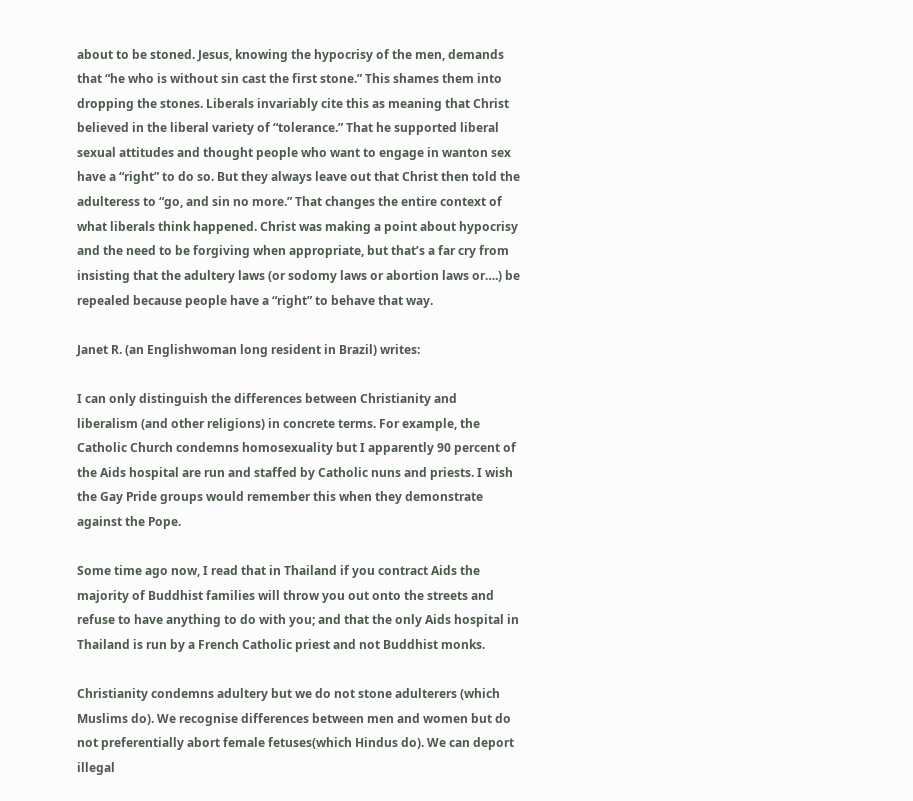about to be stoned. Jesus, knowing the hypocrisy of the men, demands that “he who is without sin cast the first stone.” This shames them into dropping the stones. Liberals invariably cite this as meaning that Christ believed in the liberal variety of “tolerance.” That he supported liberal sexual attitudes and thought people who want to engage in wanton sex have a “right” to do so. But they always leave out that Christ then told the adulteress to “go, and sin no more.” That changes the entire context of what liberals think happened. Christ was making a point about hypocrisy and the need to be forgiving when appropriate, but that’s a far cry from insisting that the adultery laws (or sodomy laws or abortion laws or….) be repealed because people have a “right” to behave that way.

Janet R. (an Englishwoman long resident in Brazil) writes:

I can only distinguish the differences between Christianity and liberalism (and other religions) in concrete terms. For example, the Catholic Church condemns homosexuality but I apparently 90 percent of the Aids hospital are run and staffed by Catholic nuns and priests. I wish the Gay Pride groups would remember this when they demonstrate against the Pope.

Some time ago now, I read that in Thailand if you contract Aids the majority of Buddhist families will throw you out onto the streets and refuse to have anything to do with you; and that the only Aids hospital in Thailand is run by a French Catholic priest and not Buddhist monks.

Christianity condemns adultery but we do not stone adulterers (which Muslims do). We recognise differences between men and women but do not preferentially abort female fetuses(which Hindus do). We can deport illegal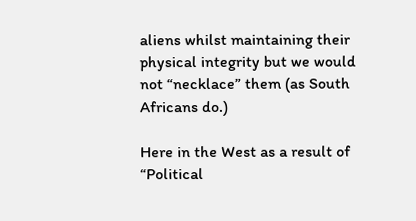aliens whilst maintaining their physical integrity but we would not “necklace” them (as South Africans do.)

Here in the West as a result of “Political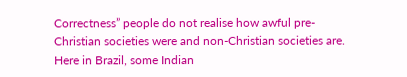Correctness” people do not realise how awful pre-Christian societies were and non-Christian societies are. Here in Brazil, some Indian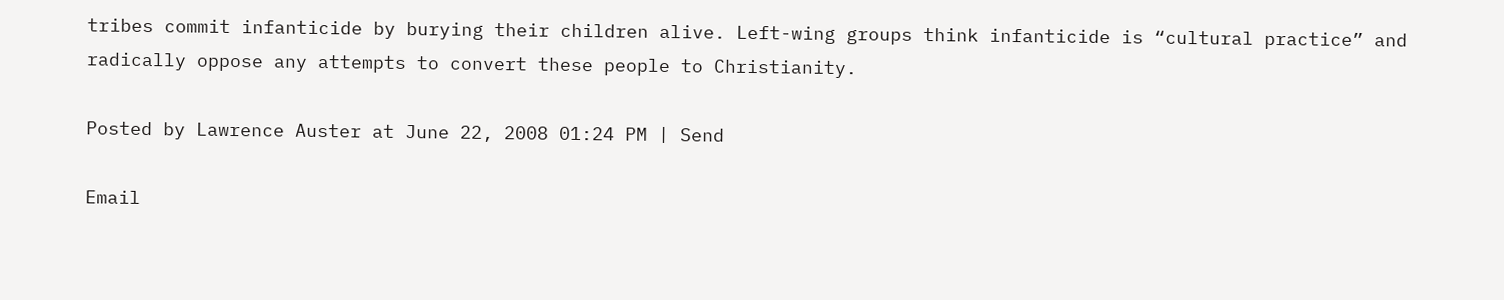tribes commit infanticide by burying their children alive. Left-wing groups think infanticide is “cultural practice” and radically oppose any attempts to convert these people to Christianity.

Posted by Lawrence Auster at June 22, 2008 01:24 PM | Send

Email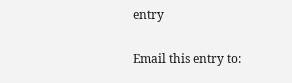entry

Email this entry to: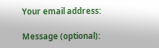Your email address:

Message (optional):